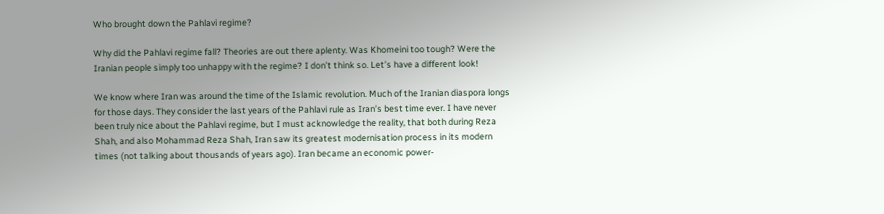Who brought down the Pahlavi regime?

Why did the Pahlavi regime fall? Theories are out there aplenty. Was Khomeini too tough? Were the Iranian people simply too unhappy with the regime? I don’t think so. Let’s have a different look!

We know where Iran was around the time of the Islamic revolution. Much of the Iranian diaspora longs for those days. They consider the last years of the Pahlavi rule as Iran’s best time ever. I have never been truly nice about the Pahlavi regime, but I must acknowledge the reality, that both during Reza Shah, and also Mohammad Reza Shah, Iran saw its greatest modernisation process in its modern times (not talking about thousands of years ago). Iran became an economic power-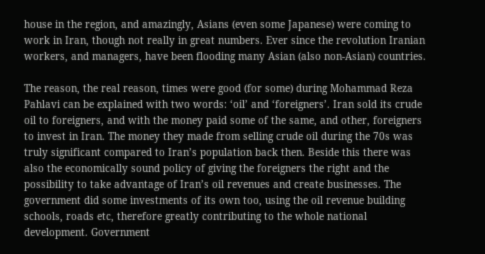house in the region, and amazingly, Asians (even some Japanese) were coming to work in Iran, though not really in great numbers. Ever since the revolution Iranian workers, and managers, have been flooding many Asian (also non-Asian) countries.

The reason, the real reason, times were good (for some) during Mohammad Reza Pahlavi can be explained with two words: ‘oil’ and ‘foreigners’. Iran sold its crude oil to foreigners, and with the money paid some of the same, and other, foreigners to invest in Iran. The money they made from selling crude oil during the 70s was truly significant compared to Iran’s population back then. Beside this there was also the economically sound policy of giving the foreigners the right and the possibility to take advantage of Iran’s oil revenues and create businesses. The government did some investments of its own too, using the oil revenue building schools, roads etc, therefore greatly contributing to the whole national development. Government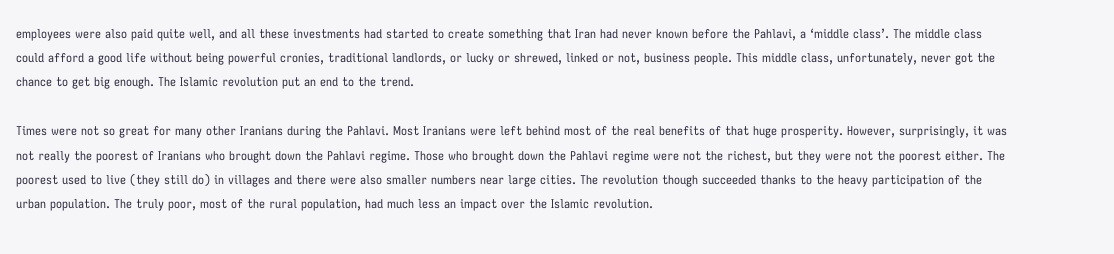employees were also paid quite well, and all these investments had started to create something that Iran had never known before the Pahlavi, a ‘middle class’. The middle class could afford a good life without being powerful cronies, traditional landlords, or lucky or shrewed, linked or not, business people. This middle class, unfortunately, never got the chance to get big enough. The Islamic revolution put an end to the trend.

Times were not so great for many other Iranians during the Pahlavi. Most Iranians were left behind most of the real benefits of that huge prosperity. However, surprisingly, it was not really the poorest of Iranians who brought down the Pahlavi regime. Those who brought down the Pahlavi regime were not the richest, but they were not the poorest either. The poorest used to live (they still do) in villages and there were also smaller numbers near large cities. The revolution though succeeded thanks to the heavy participation of the urban population. The truly poor, most of the rural population, had much less an impact over the Islamic revolution.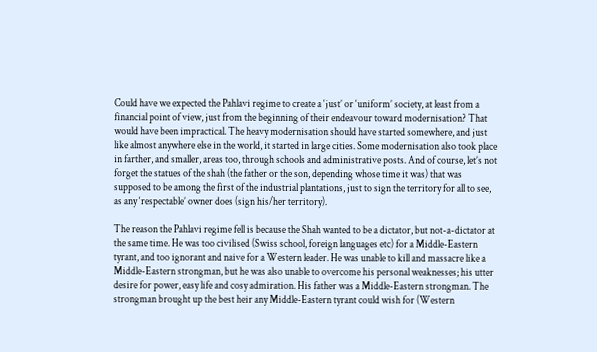Could have we expected the Pahlavi regime to create a ‘just’ or ‘uniform’ society, at least from a financial point of view, just from the beginning of their endeavour toward modernisation? That would have been impractical. The heavy modernisation should have started somewhere, and just like almost anywhere else in the world, it started in large cities. Some modernisation also took place in farther, and smaller, areas too, through schools and administrative posts. And of course, let’s not forget the statues of the shah (the father or the son, depending whose time it was) that was supposed to be among the first of the industrial plantations, just to sign the territory for all to see, as any ‘respectable’ owner does (sign his/her territory).

The reason the Pahlavi regime fell is because the Shah wanted to be a dictator, but not-a-dictator at the same time. He was too civilised (Swiss school, foreign languages etc) for a Middle-Eastern tyrant, and too ignorant and naive for a Western leader. He was unable to kill and massacre like a Middle-Eastern strongman, but he was also unable to overcome his personal weaknesses; his utter desire for power, easy life and cosy admiration. His father was a Middle-Eastern strongman. The strongman brought up the best heir any Middle-Eastern tyrant could wish for (Western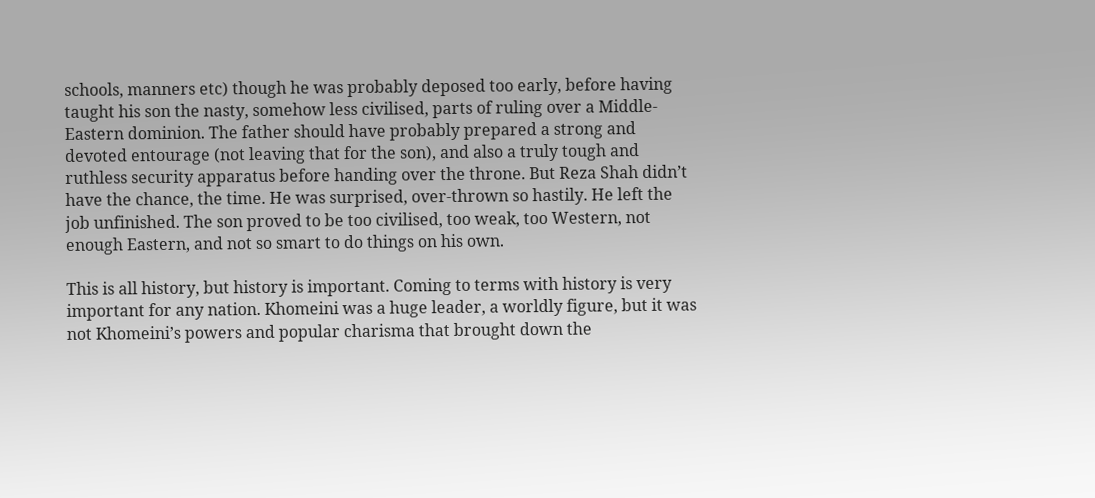schools, manners etc) though he was probably deposed too early, before having taught his son the nasty, somehow less civilised, parts of ruling over a Middle-Eastern dominion. The father should have probably prepared a strong and devoted entourage (not leaving that for the son), and also a truly tough and ruthless security apparatus before handing over the throne. But Reza Shah didn’t have the chance, the time. He was surprised, over-thrown so hastily. He left the job unfinished. The son proved to be too civilised, too weak, too Western, not enough Eastern, and not so smart to do things on his own.

This is all history, but history is important. Coming to terms with history is very important for any nation. Khomeini was a huge leader, a worldly figure, but it was not Khomeini’s powers and popular charisma that brought down the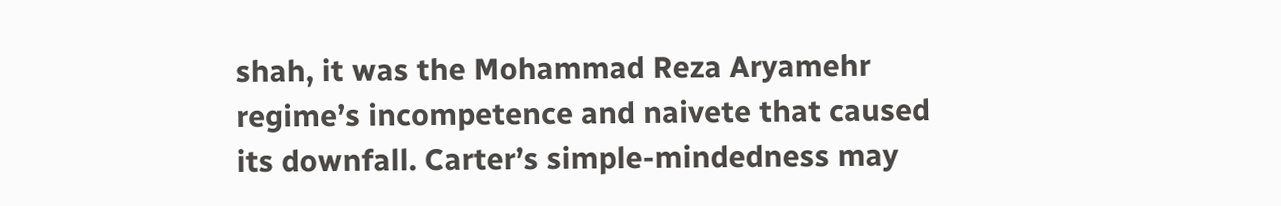shah, it was the Mohammad Reza Aryamehr regime’s incompetence and naivete that caused its downfall. Carter’s simple-mindedness may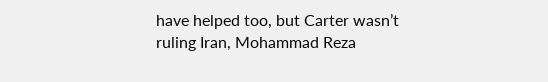have helped too, but Carter wasn’t ruling Iran, Mohammad Reza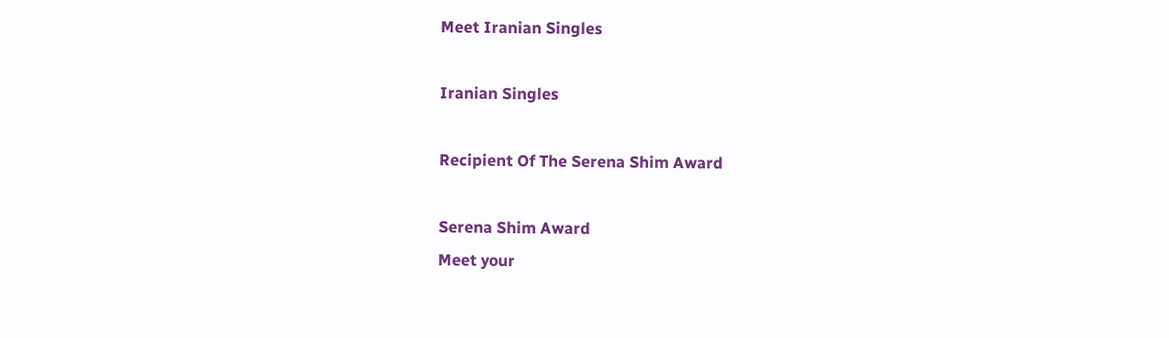Meet Iranian Singles

Iranian Singles

Recipient Of The Serena Shim Award

Serena Shim Award
Meet your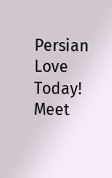Persian Love Today!
Meet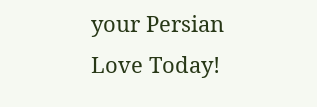your Persian Love Today!